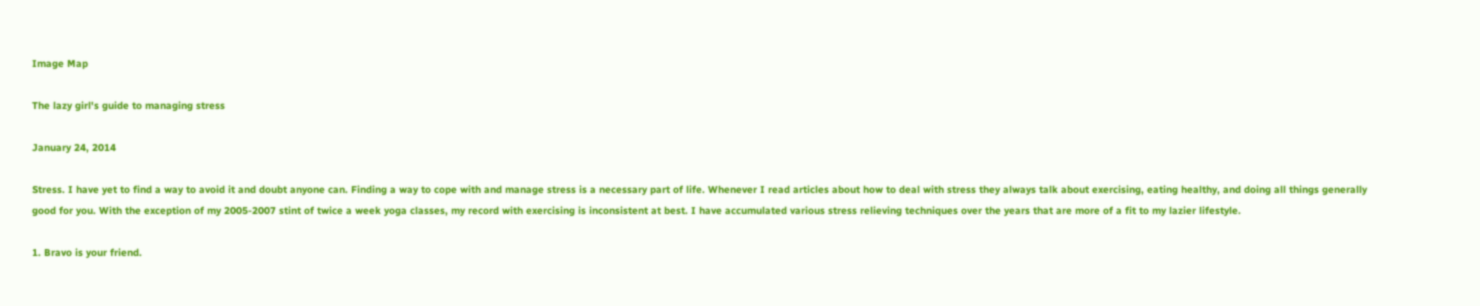Image Map

The lazy girl's guide to managing stress

January 24, 2014

Stress. I have yet to find a way to avoid it and doubt anyone can. Finding a way to cope with and manage stress is a necessary part of life. Whenever I read articles about how to deal with stress they always talk about exercising, eating healthy, and doing all things generally good for you. With the exception of my 2005-2007 stint of twice a week yoga classes, my record with exercising is inconsistent at best. I have accumulated various stress relieving techniques over the years that are more of a fit to my lazier lifestyle.

1. Bravo is your friend.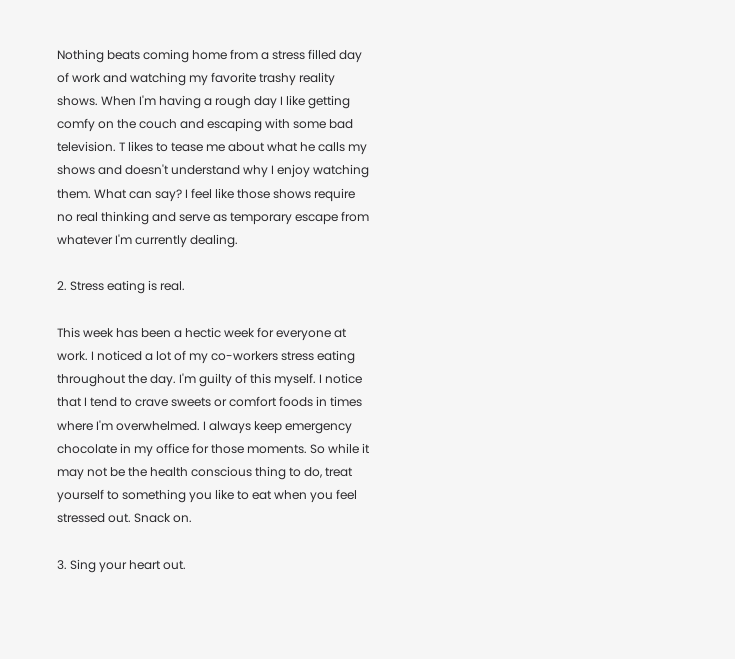Nothing beats coming home from a stress filled day of work and watching my favorite trashy reality shows. When I'm having a rough day I like getting comfy on the couch and escaping with some bad television. T likes to tease me about what he calls my shows and doesn't understand why I enjoy watching them. What can say? I feel like those shows require no real thinking and serve as temporary escape from whatever I'm currently dealing.

2. Stress eating is real.

This week has been a hectic week for everyone at work. I noticed a lot of my co-workers stress eating throughout the day. I'm guilty of this myself. I notice that I tend to crave sweets or comfort foods in times where I'm overwhelmed. I always keep emergency chocolate in my office for those moments. So while it may not be the health conscious thing to do, treat yourself to something you like to eat when you feel stressed out. Snack on.

3. Sing your heart out.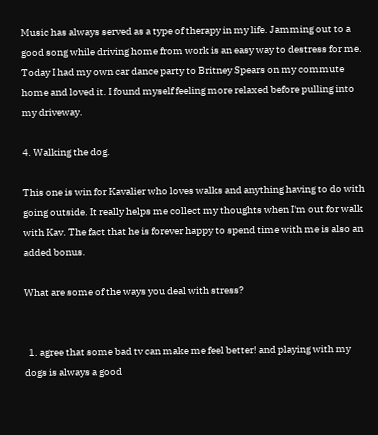Music has always served as a type of therapy in my life. Jamming out to a good song while driving home from work is an easy way to destress for me. Today I had my own car dance party to Britney Spears on my commute home and loved it. I found myself feeling more relaxed before pulling into my driveway.

4. Walking the dog.

This one is win for Kavalier who loves walks and anything having to do with going outside. It really helps me collect my thoughts when I'm out for walk with Kav. The fact that he is forever happy to spend time with me is also an added bonus.

What are some of the ways you deal with stress?


  1. agree that some bad tv can make me feel better! and playing with my dogs is always a good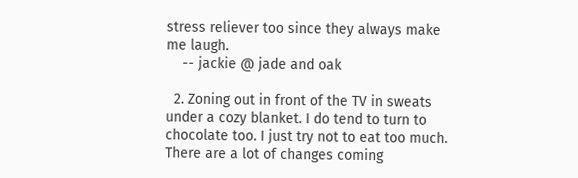stress reliever too since they always make me laugh.
    -- jackie @ jade and oak

  2. Zoning out in front of the TV in sweats under a cozy blanket. I do tend to turn to chocolate too. I just try not to eat too much. There are a lot of changes coming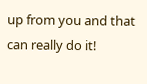up from you and that can really do it!